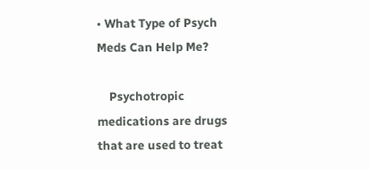• What Type of Psych Meds Can Help Me?

    Psychotropic medications are drugs that are used to treat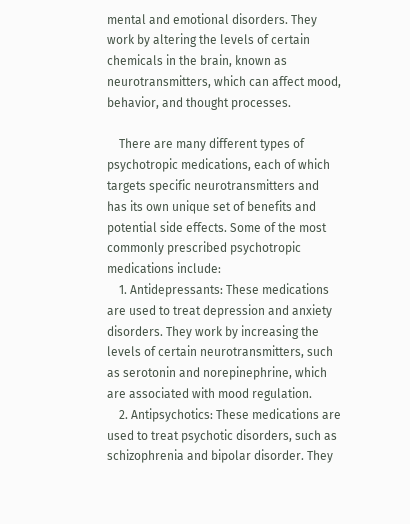mental and emotional disorders. They work by altering the levels of certain chemicals in the brain, known as neurotransmitters, which can affect mood, behavior, and thought processes.

    There are many different types of psychotropic medications, each of which targets specific neurotransmitters and has its own unique set of benefits and potential side effects. Some of the most commonly prescribed psychotropic medications include:
    1. Antidepressants: These medications are used to treat depression and anxiety disorders. They work by increasing the levels of certain neurotransmitters, such as serotonin and norepinephrine, which are associated with mood regulation.
    2. Antipsychotics: These medications are used to treat psychotic disorders, such as schizophrenia and bipolar disorder. They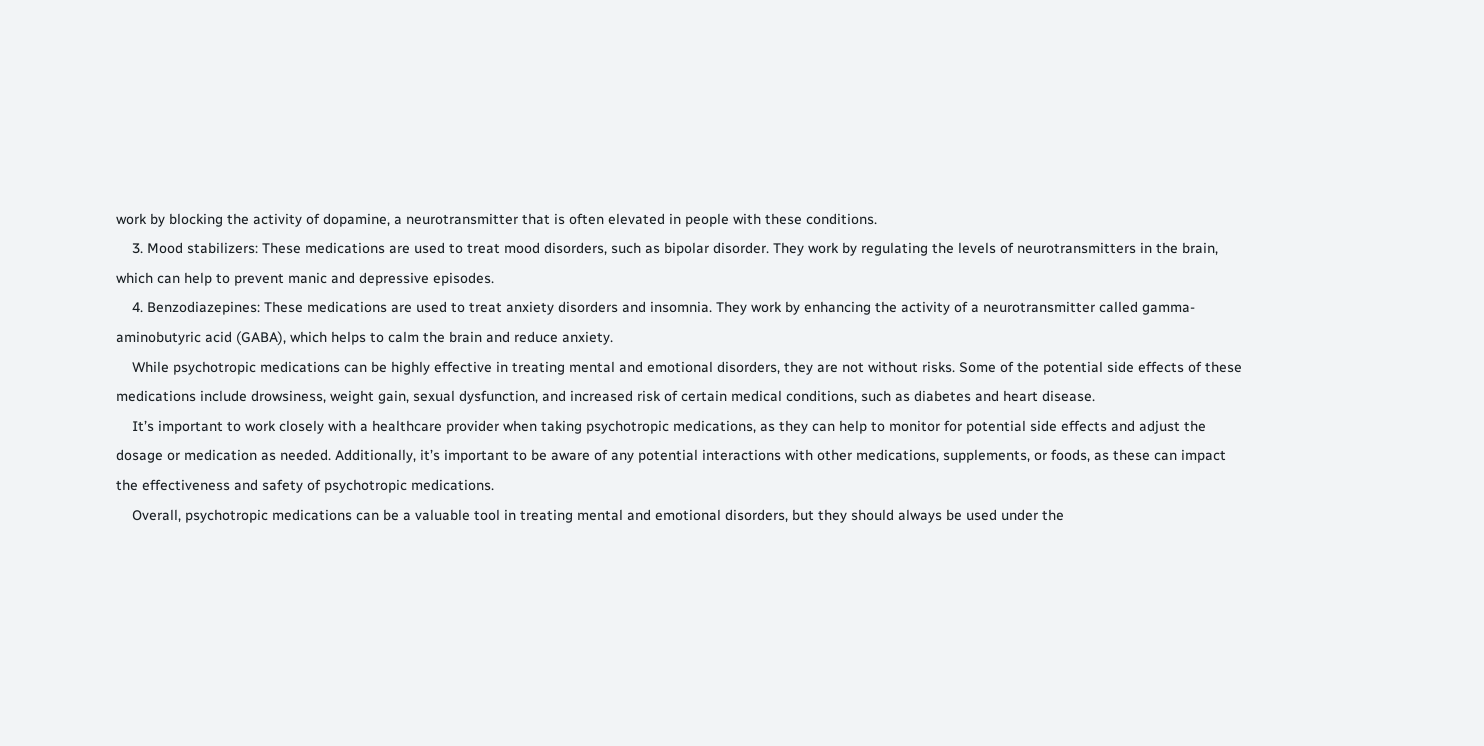work by blocking the activity of dopamine, a neurotransmitter that is often elevated in people with these conditions.
    3. Mood stabilizers: These medications are used to treat mood disorders, such as bipolar disorder. They work by regulating the levels of neurotransmitters in the brain, which can help to prevent manic and depressive episodes.
    4. Benzodiazepines: These medications are used to treat anxiety disorders and insomnia. They work by enhancing the activity of a neurotransmitter called gamma-aminobutyric acid (GABA), which helps to calm the brain and reduce anxiety.
    While psychotropic medications can be highly effective in treating mental and emotional disorders, they are not without risks. Some of the potential side effects of these medications include drowsiness, weight gain, sexual dysfunction, and increased risk of certain medical conditions, such as diabetes and heart disease.
    It’s important to work closely with a healthcare provider when taking psychotropic medications, as they can help to monitor for potential side effects and adjust the dosage or medication as needed. Additionally, it’s important to be aware of any potential interactions with other medications, supplements, or foods, as these can impact the effectiveness and safety of psychotropic medications.
    Overall, psychotropic medications can be a valuable tool in treating mental and emotional disorders, but they should always be used under the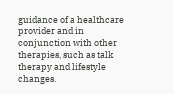guidance of a healthcare provider and in conjunction with other therapies, such as talk therapy and lifestyle changes.